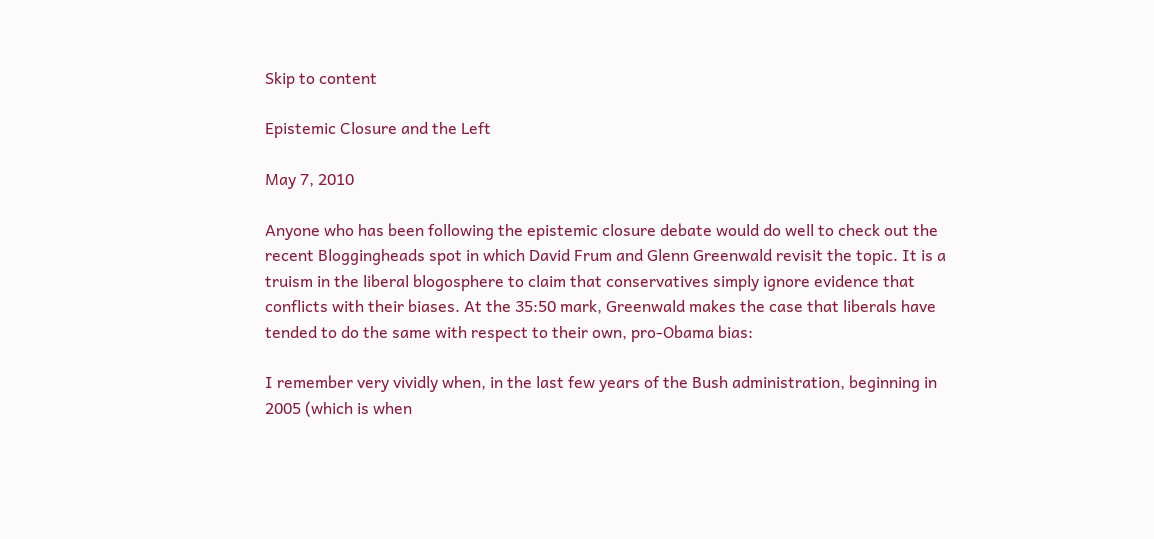Skip to content

Epistemic Closure and the Left

May 7, 2010

Anyone who has been following the epistemic closure debate would do well to check out the recent Bloggingheads spot in which David Frum and Glenn Greenwald revisit the topic. It is a truism in the liberal blogosphere to claim that conservatives simply ignore evidence that conflicts with their biases. At the 35:50 mark, Greenwald makes the case that liberals have tended to do the same with respect to their own, pro-Obama bias:

I remember very vividly when, in the last few years of the Bush administration, beginning in 2005 (which is when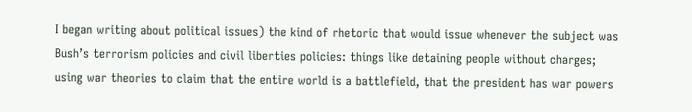I began writing about political issues) the kind of rhetoric that would issue whenever the subject was Bush’s terrorism policies and civil liberties policies: things like detaining people without charges; using war theories to claim that the entire world is a battlefield, that the president has war powers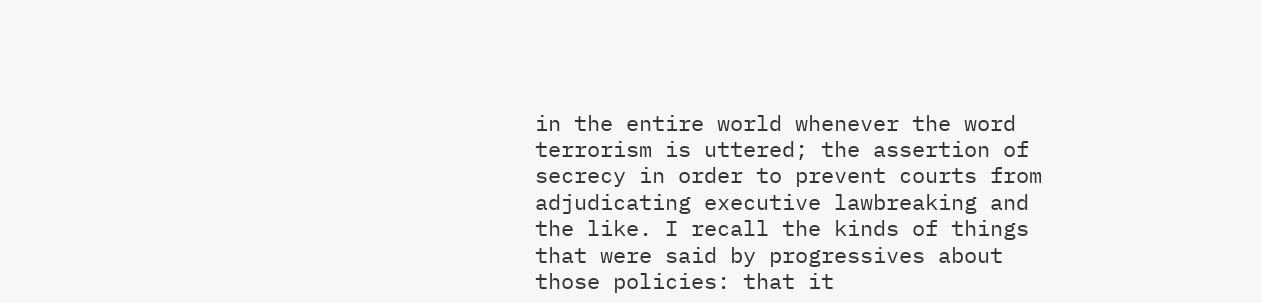in the entire world whenever the word terrorism is uttered; the assertion of secrecy in order to prevent courts from adjudicating executive lawbreaking and the like. I recall the kinds of things that were said by progressives about those policies: that it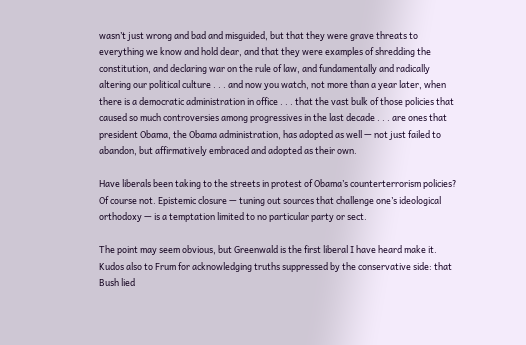wasn’t just wrong and bad and misguided, but that they were grave threats to everything we know and hold dear, and that they were examples of shredding the constitution, and declaring war on the rule of law, and fundamentally and radically altering our political culture . . . and now you watch, not more than a year later, when there is a democratic administration in office . . . that the vast bulk of those policies that caused so much controversies among progressives in the last decade . . . are ones that president Obama, the Obama administration, has adopted as well — not just failed to abandon, but affirmatively embraced and adopted as their own.

Have liberals been taking to the streets in protest of Obama’s counterterrorism policies? Of course not. Epistemic closure — tuning out sources that challenge one’s ideological orthodoxy — is a temptation limited to no particular party or sect.

The point may seem obvious, but Greenwald is the first liberal I have heard make it. Kudos also to Frum for acknowledging truths suppressed by the conservative side: that Bush lied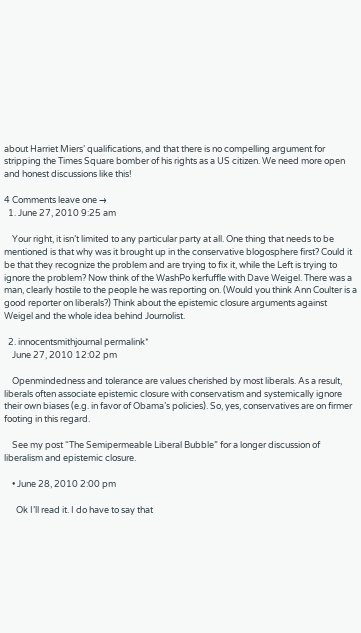about Harriet Miers’ qualifications, and that there is no compelling argument for stripping the Times Square bomber of his rights as a US citizen. We need more open and honest discussions like this!

4 Comments leave one →
  1. June 27, 2010 9:25 am

    Your right, it isn’t limited to any particular party at all. One thing that needs to be mentioned is that why was it brought up in the conservative blogosphere first? Could it be that they recognize the problem and are trying to fix it, while the Left is trying to ignore the problem? Now think of the WashPo kerfuffle with Dave Weigel. There was a man, clearly hostile to the people he was reporting on. (Would you think Ann Coulter is a good reporter on liberals?) Think about the epistemic closure arguments against Weigel and the whole idea behind Journolist.

  2. innocentsmithjournal permalink*
    June 27, 2010 12:02 pm

    Openmindedness and tolerance are values cherished by most liberals. As a result, liberals often associate epistemic closure with conservatism and systemically ignore their own biases (e.g. in favor of Obama’s policies). So, yes, conservatives are on firmer footing in this regard.

    See my post “The Semipermeable Liberal Bubble” for a longer discussion of liberalism and epistemic closure.

    • June 28, 2010 2:00 pm

      Ok I’ll read it. I do have to say that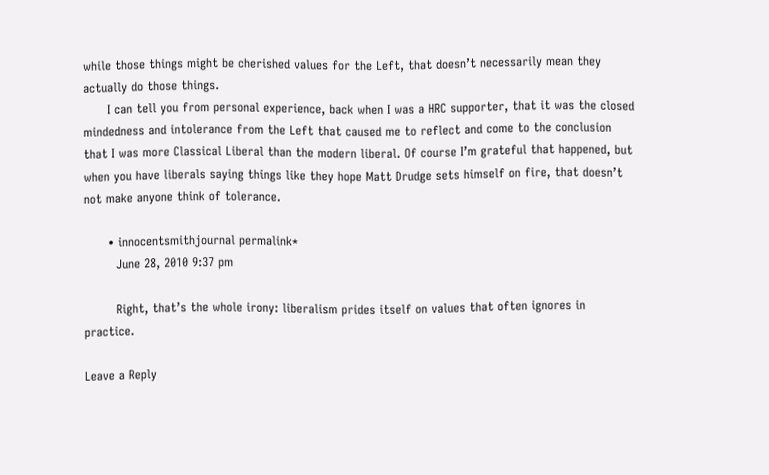while those things might be cherished values for the Left, that doesn’t necessarily mean they actually do those things.
      I can tell you from personal experience, back when I was a HRC supporter, that it was the closed mindedness and intolerance from the Left that caused me to reflect and come to the conclusion that I was more Classical Liberal than the modern liberal. Of course I’m grateful that happened, but when you have liberals saying things like they hope Matt Drudge sets himself on fire, that doesn’t not make anyone think of tolerance.

      • innocentsmithjournal permalink*
        June 28, 2010 9:37 pm

        Right, that’s the whole irony: liberalism prides itself on values that often ignores in practice.

Leave a Reply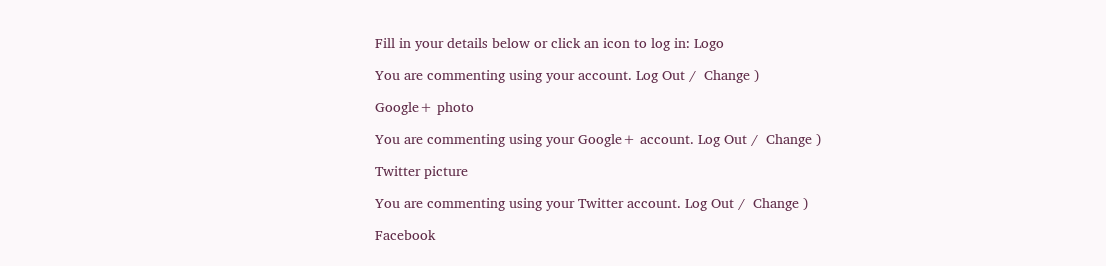Fill in your details below or click an icon to log in: Logo

You are commenting using your account. Log Out /  Change )

Google+ photo

You are commenting using your Google+ account. Log Out /  Change )

Twitter picture

You are commenting using your Twitter account. Log Out /  Change )

Facebook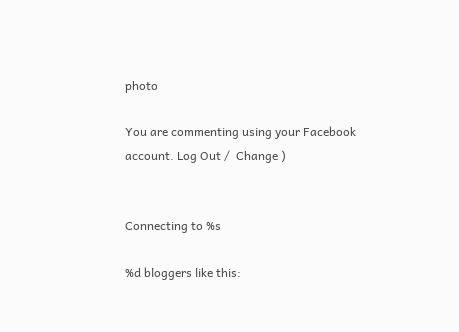photo

You are commenting using your Facebook account. Log Out /  Change )


Connecting to %s

%d bloggers like this: